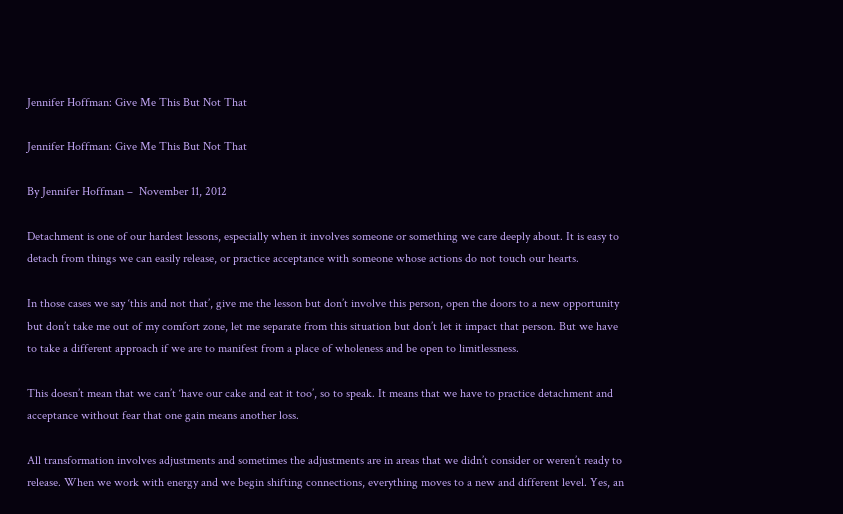Jennifer Hoffman: Give Me This But Not That

Jennifer Hoffman: Give Me This But Not That

By Jennifer Hoffman –  November 11, 2012

Detachment is one of our hardest lessons, especially when it involves someone or something we care deeply about. It is easy to detach from things we can easily release, or practice acceptance with someone whose actions do not touch our hearts.

In those cases we say ‘this and not that’, give me the lesson but don’t involve this person, open the doors to a new opportunity but don’t take me out of my comfort zone, let me separate from this situation but don’t let it impact that person. But we have to take a different approach if we are to manifest from a place of wholeness and be open to limitlessness.

This doesn’t mean that we can’t ‘have our cake and eat it too’, so to speak. It means that we have to practice detachment and acceptance without fear that one gain means another loss.

All transformation involves adjustments and sometimes the adjustments are in areas that we didn’t consider or weren’t ready to release. When we work with energy and we begin shifting connections, everything moves to a new and different level. Yes, an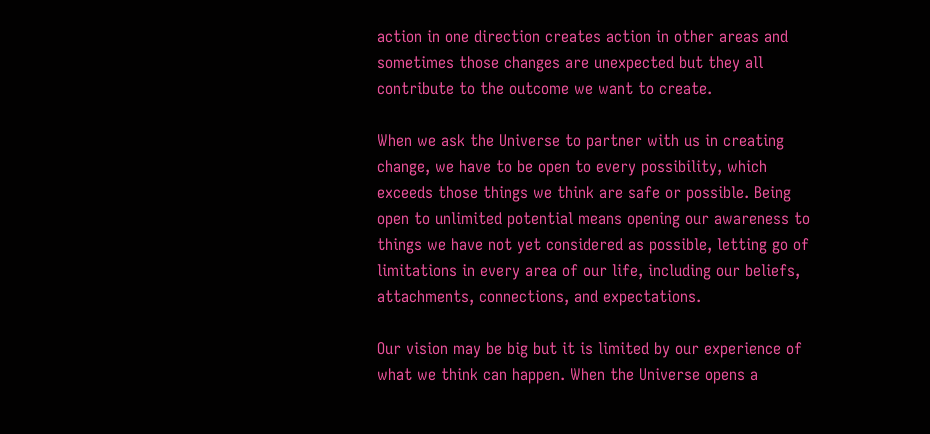action in one direction creates action in other areas and sometimes those changes are unexpected but they all contribute to the outcome we want to create.

When we ask the Universe to partner with us in creating change, we have to be open to every possibility, which exceeds those things we think are safe or possible. Being open to unlimited potential means opening our awareness to things we have not yet considered as possible, letting go of limitations in every area of our life, including our beliefs, attachments, connections, and expectations.

Our vision may be big but it is limited by our experience of what we think can happen. When the Universe opens a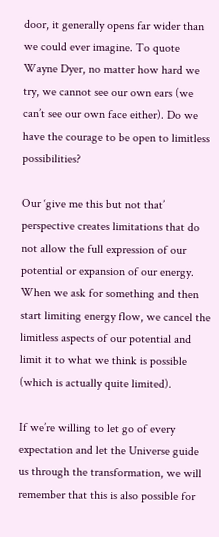door, it generally opens far wider than we could ever imagine. To quote Wayne Dyer, no matter how hard we try, we cannot see our own ears (we can’t see our own face either). Do we have the courage to be open to limitless possibilities?

Our ‘give me this but not that’ perspective creates limitations that do not allow the full expression of our potential or expansion of our energy. When we ask for something and then start limiting energy flow, we cancel the limitless aspects of our potential and limit it to what we think is possible (which is actually quite limited).

If we’re willing to let go of every expectation and let the Universe guide us through the transformation, we will remember that this is also possible for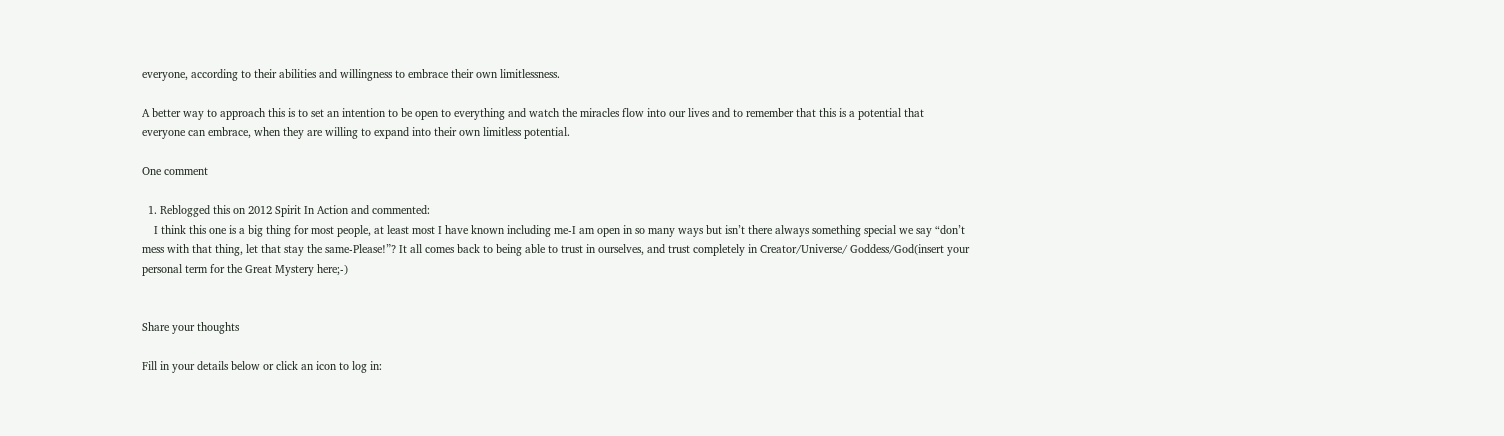everyone, according to their abilities and willingness to embrace their own limitlessness.

A better way to approach this is to set an intention to be open to everything and watch the miracles flow into our lives and to remember that this is a potential that everyone can embrace, when they are willing to expand into their own limitless potential.

One comment

  1. Reblogged this on 2012 Spirit In Action and commented:
    I think this one is a big thing for most people, at least most I have known including me-I am open in so many ways but isn’t there always something special we say “don’t mess with that thing, let that stay the same-Please!”? It all comes back to being able to trust in ourselves, and trust completely in Creator/Universe/ Goddess/God(insert your personal term for the Great Mystery here;-)


Share your thoughts

Fill in your details below or click an icon to log in: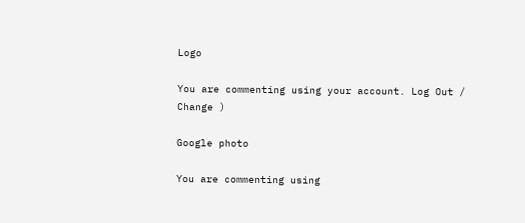Logo

You are commenting using your account. Log Out /  Change )

Google photo

You are commenting using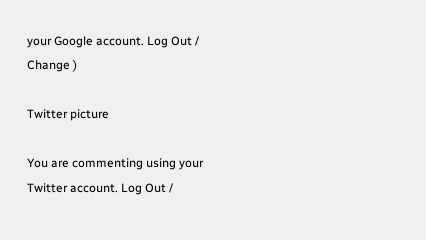your Google account. Log Out /  Change )

Twitter picture

You are commenting using your Twitter account. Log Out /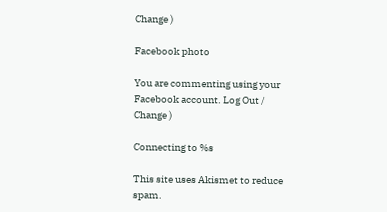Change )

Facebook photo

You are commenting using your Facebook account. Log Out /  Change )

Connecting to %s

This site uses Akismet to reduce spam.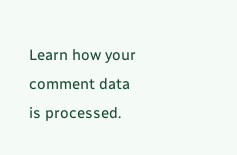Learn how your comment data is processed.